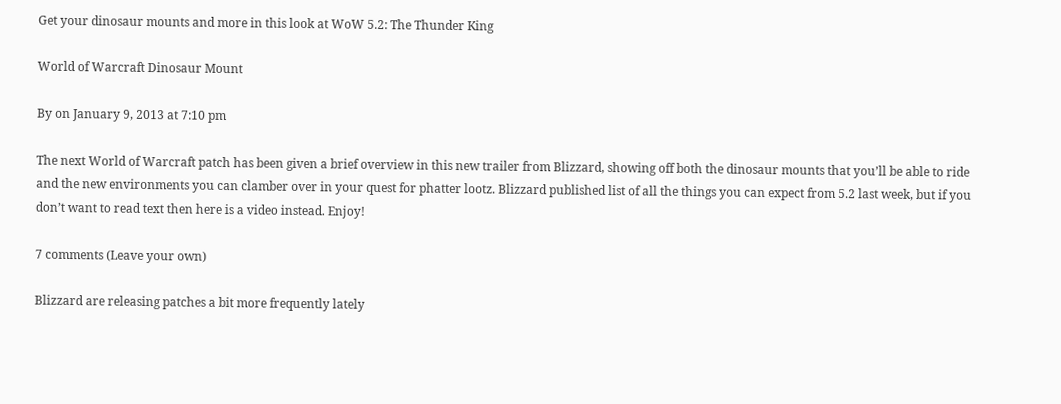Get your dinosaur mounts and more in this look at WoW 5.2: The Thunder King

World of Warcraft Dinosaur Mount

By on January 9, 2013 at 7:10 pm

The next World of Warcraft patch has been given a brief overview in this new trailer from Blizzard, showing off both the dinosaur mounts that you’ll be able to ride and the new environments you can clamber over in your quest for phatter lootz. Blizzard published list of all the things you can expect from 5.2 last week, but if you don’t want to read text then here is a video instead. Enjoy!

7 comments (Leave your own)

Blizzard are releasing patches a bit more frequently lately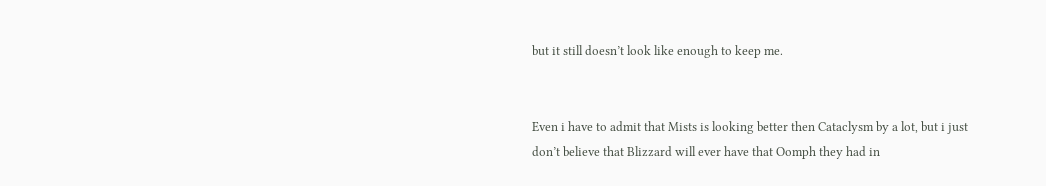but it still doesn’t look like enough to keep me.


Even i have to admit that Mists is looking better then Cataclysm by a lot, but i just don’t believe that Blizzard will ever have that Oomph they had in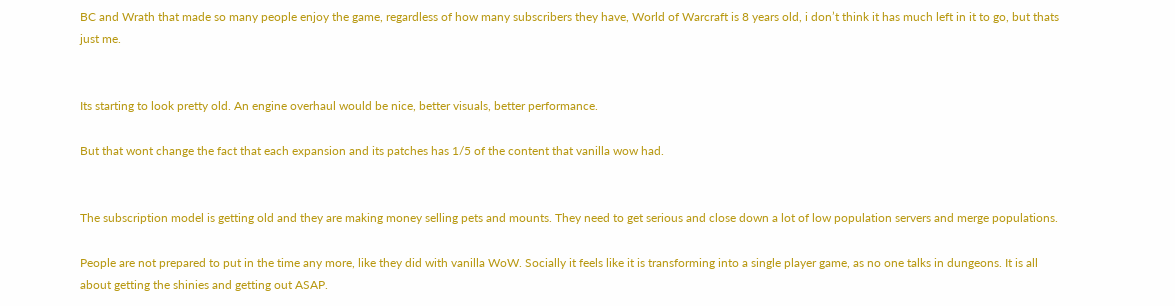BC and Wrath that made so many people enjoy the game, regardless of how many subscribers they have, World of Warcraft is 8 years old, i don’t think it has much left in it to go, but thats just me.


Its starting to look pretty old. An engine overhaul would be nice, better visuals, better performance.

But that wont change the fact that each expansion and its patches has 1/5 of the content that vanilla wow had.


The subscription model is getting old and they are making money selling pets and mounts. They need to get serious and close down a lot of low population servers and merge populations.

People are not prepared to put in the time any more, like they did with vanilla WoW. Socially it feels like it is transforming into a single player game, as no one talks in dungeons. It is all about getting the shinies and getting out ASAP.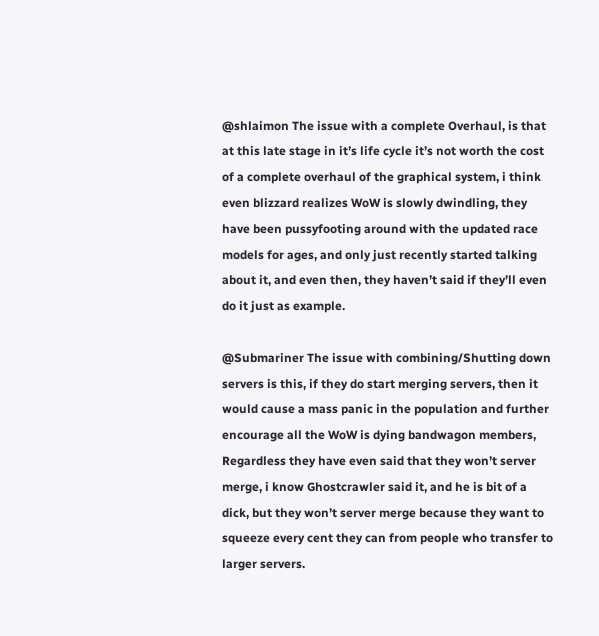@shlaimon The issue with a complete Overhaul, is that at this late stage in it’s life cycle it’s not worth the cost of a complete overhaul of the graphical system, i think even blizzard realizes WoW is slowly dwindling, they have been pussyfooting around with the updated race models for ages, and only just recently started talking about it, and even then, they haven’t said if they’ll even do it just as example.

@Submariner The issue with combining/Shutting down servers is this, if they do start merging servers, then it would cause a mass panic in the population and further encourage all the WoW is dying bandwagon members, Regardless they have even said that they won’t server merge, i know Ghostcrawler said it, and he is bit of a dick, but they won’t server merge because they want to squeeze every cent they can from people who transfer to larger servers.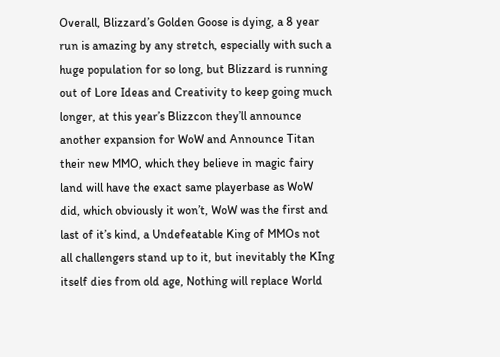Overall, Blizzard’s Golden Goose is dying, a 8 year run is amazing by any stretch, especially with such a huge population for so long, but Blizzard is running out of Lore Ideas and Creativity to keep going much longer, at this year’s Blizzcon they’ll announce another expansion for WoW and Announce Titan their new MMO, which they believe in magic fairy land will have the exact same playerbase as WoW did, which obviously it won’t, WoW was the first and last of it’s kind, a Undefeatable King of MMOs not all challengers stand up to it, but inevitably the KIng itself dies from old age, Nothing will replace World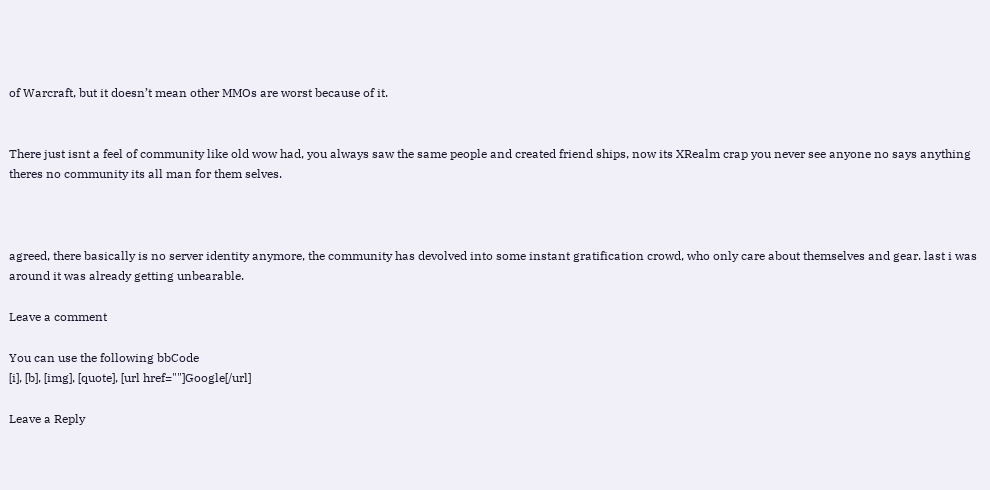of Warcraft, but it doesn’t mean other MMOs are worst because of it.


There just isnt a feel of community like old wow had, you always saw the same people and created friend ships, now its XRealm crap you never see anyone no says anything theres no community its all man for them selves.



agreed, there basically is no server identity anymore, the community has devolved into some instant gratification crowd, who only care about themselves and gear. last i was around it was already getting unbearable.

Leave a comment

You can use the following bbCode
[i], [b], [img], [quote], [url href=""]Google[/url]

Leave a Reply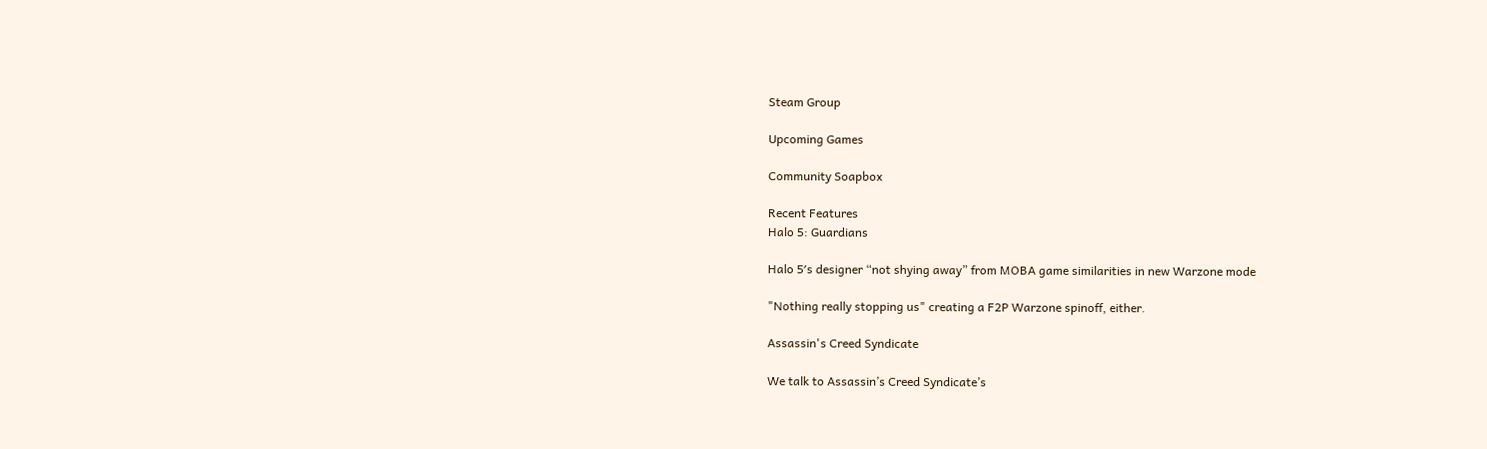Steam Group

Upcoming Games

Community Soapbox

Recent Features
Halo 5: Guardians

Halo 5′s designer “not shying away” from MOBA game similarities in new Warzone mode

"Nothing really stopping us" creating a F2P Warzone spinoff, either.

Assassin's Creed Syndicate

We talk to Assassin’s Creed Syndicate’s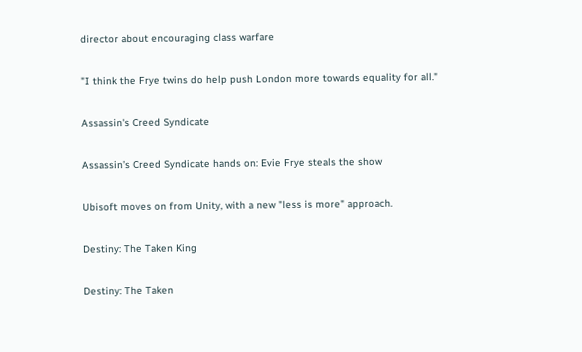director about encouraging class warfare

"I think the Frye twins do help push London more towards equality for all."

Assassin's Creed Syndicate

Assassin’s Creed Syndicate hands on: Evie Frye steals the show

Ubisoft moves on from Unity, with a new "less is more" approach.

Destiny: The Taken King

Destiny: The Taken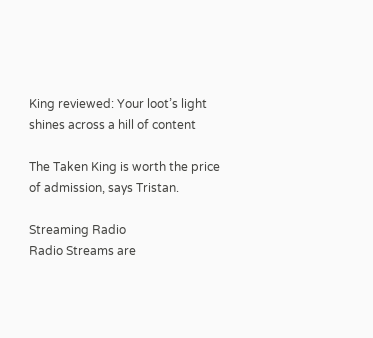King reviewed: Your loot’s light shines across a hill of content

The Taken King is worth the price of admission, says Tristan.

Streaming Radio
Radio Streams are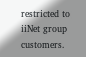restricted to iiNet group customers.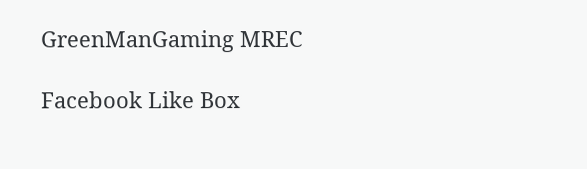GreenManGaming MREC

Facebook Like Box